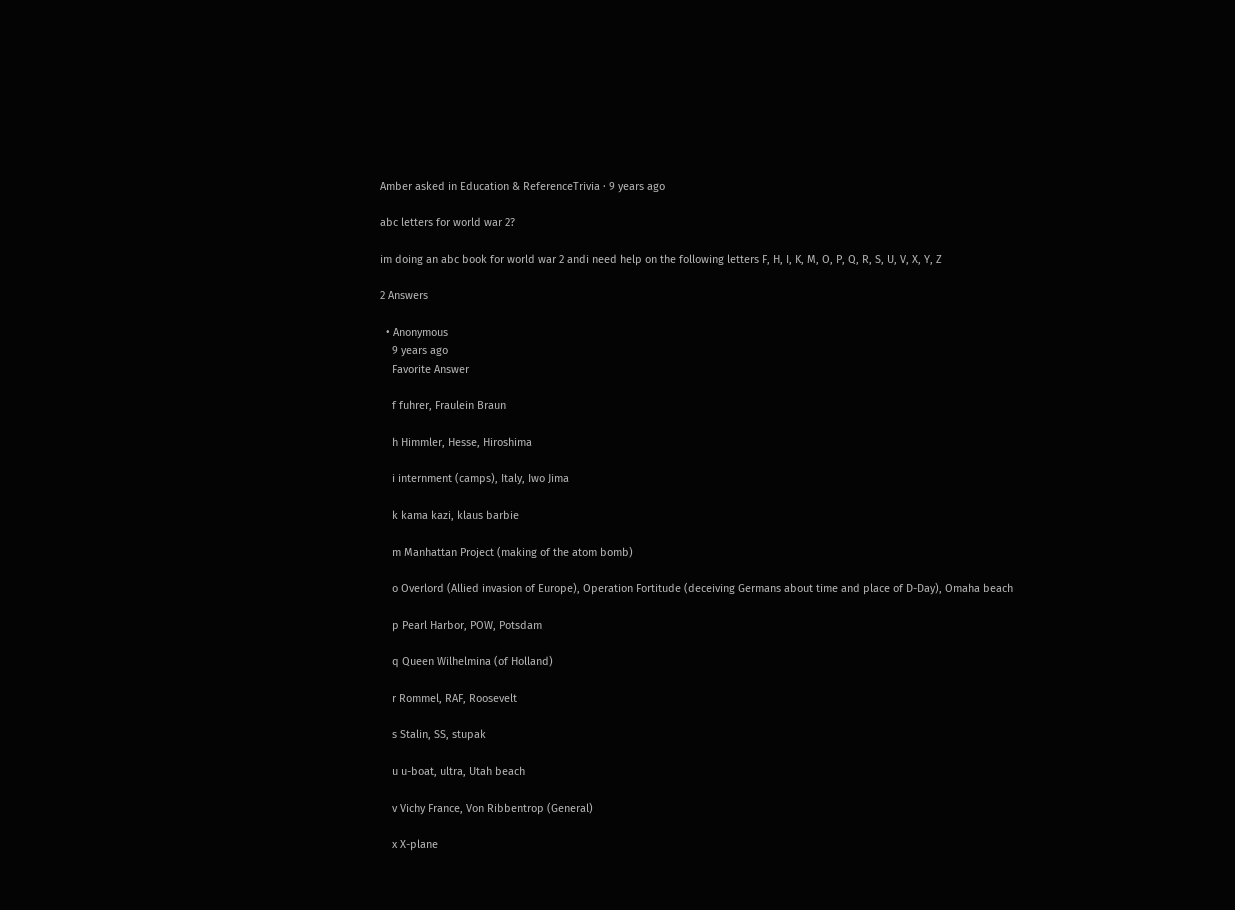Amber asked in Education & ReferenceTrivia · 9 years ago

abc letters for world war 2?

im doing an abc book for world war 2 andi need help on the following letters F, H, I, K, M, O, P, Q, R, S, U, V, X, Y, Z

2 Answers

  • Anonymous
    9 years ago
    Favorite Answer

    f fuhrer, Fraulein Braun

    h Himmler, Hesse, Hiroshima

    i internment (camps), Italy, Iwo Jima

    k kama kazi, klaus barbie

    m Manhattan Project (making of the atom bomb)

    o Overlord (Allied invasion of Europe), Operation Fortitude (deceiving Germans about time and place of D-Day), Omaha beach

    p Pearl Harbor, POW, Potsdam

    q Queen Wilhelmina (of Holland)

    r Rommel, RAF, Roosevelt

    s Stalin, SS, stupak

    u u-boat, ultra, Utah beach

    v Vichy France, Von Ribbentrop (General)

    x X-plane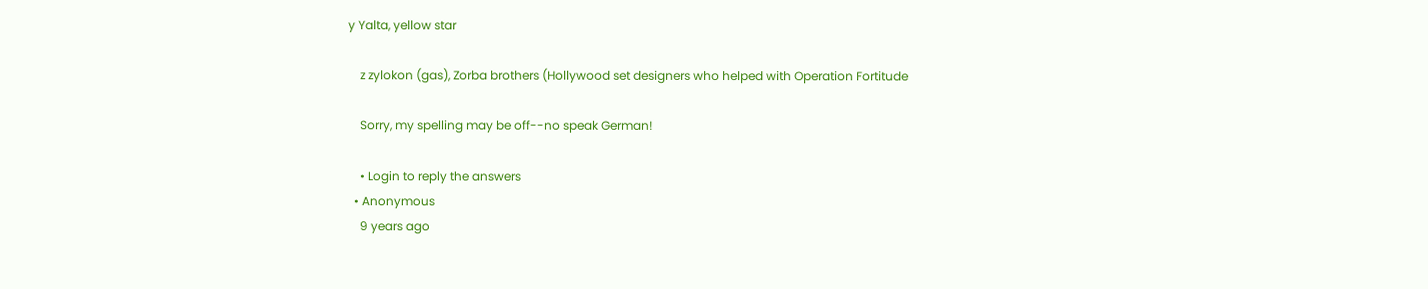y Yalta, yellow star

    z zylokon (gas), Zorba brothers (Hollywood set designers who helped with Operation Fortitude

    Sorry, my spelling may be off--no speak German!

    • Login to reply the answers
  • Anonymous
    9 years ago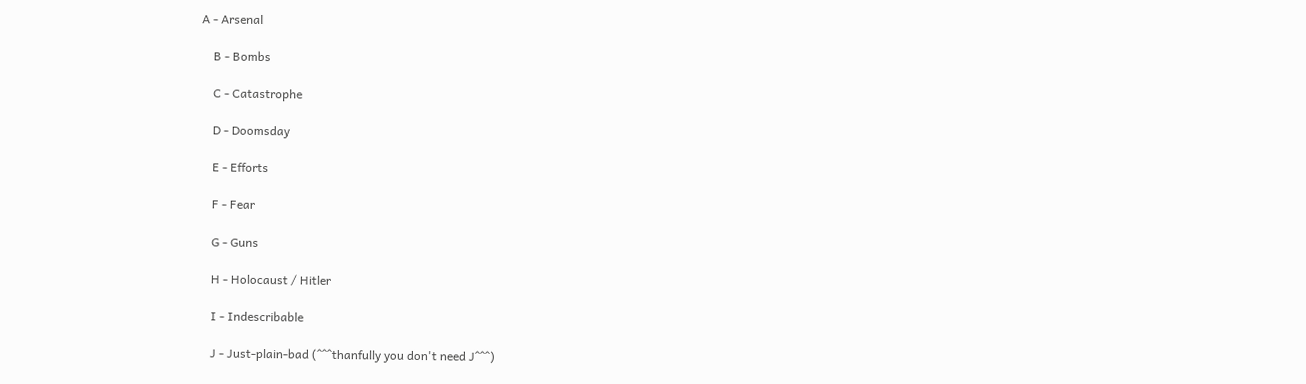A - Arsenal

    B - Bombs

    C - Catastrophe

    D - Doomsday

    E - Efforts

    F - Fear

    G - Guns

    H - Holocaust / Hitler

    I - Indescribable

    J - Just-plain-bad (^^^thanfully you don't need J^^^)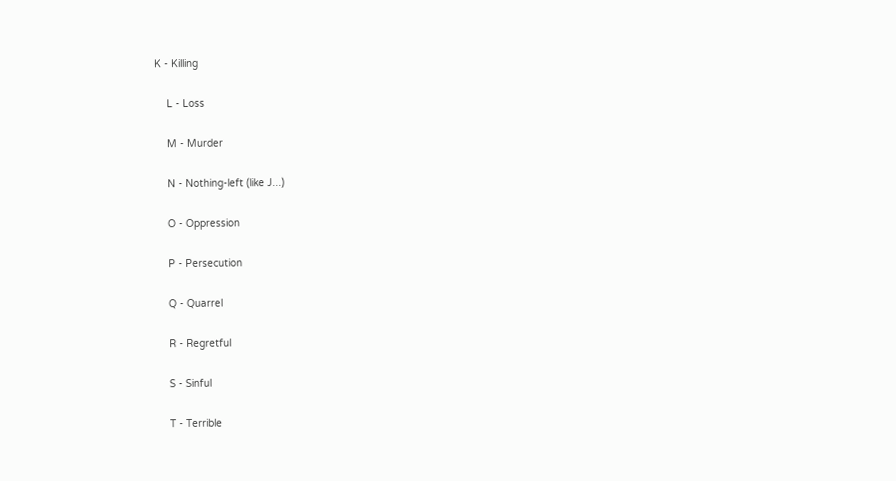K - Killing

    L - Loss

    M - Murder

    N - Nothing-left (like J...)

    O - Oppression

    P - Persecution

    Q - Quarrel

    R - Regretful

    S - Sinful

    T - Terrible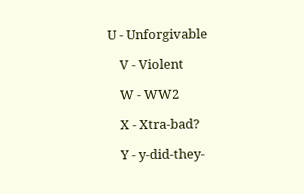U - Unforgivable

    V - Violent

    W - WW2

    X - Xtra-bad?

    Y - y-did-they-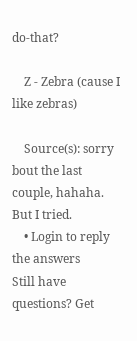do-that?

    Z - Zebra (cause I like zebras)

    Source(s): sorry bout the last couple, hahaha. But I tried.
    • Login to reply the answers
Still have questions? Get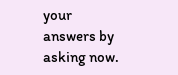your answers by asking now.